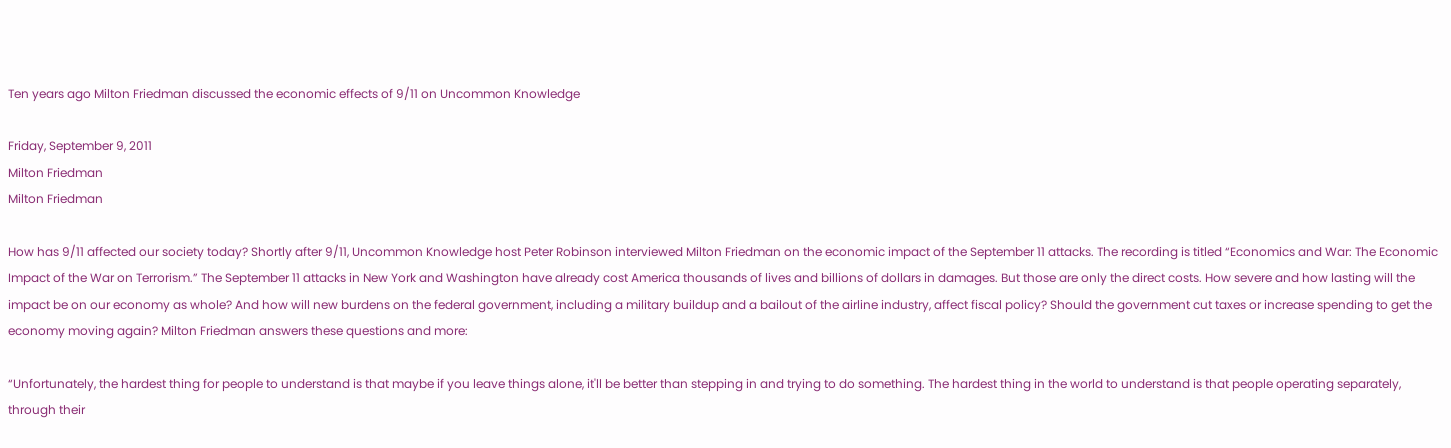Ten years ago Milton Friedman discussed the economic effects of 9/11 on Uncommon Knowledge

Friday, September 9, 2011
Milton Friedman
Milton Friedman

How has 9/11 affected our society today? Shortly after 9/11, Uncommon Knowledge host Peter Robinson interviewed Milton Friedman on the economic impact of the September 11 attacks. The recording is titled “Economics and War: The Economic Impact of the War on Terrorism.” The September 11 attacks in New York and Washington have already cost America thousands of lives and billions of dollars in damages. But those are only the direct costs. How severe and how lasting will the impact be on our economy as whole? And how will new burdens on the federal government, including a military buildup and a bailout of the airline industry, affect fiscal policy? Should the government cut taxes or increase spending to get the economy moving again? Milton Friedman answers these questions and more:

“Unfortunately, the hardest thing for people to understand is that maybe if you leave things alone, it'll be better than stepping in and trying to do something. The hardest thing in the world to understand is that people operating separately, through their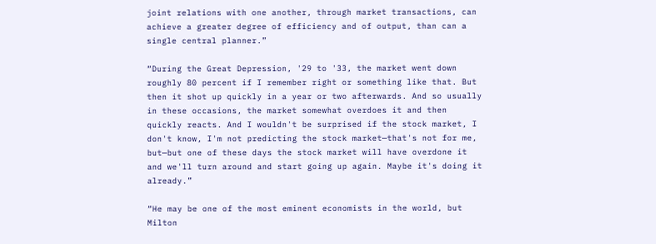joint relations with one another, through market transactions, can achieve a greater degree of efficiency and of output, than can a single central planner.”

“During the Great Depression, '29 to '33, the market went down roughly 80 percent if I remember right or something like that. But then it shot up quickly in a year or two afterwards. And so usually in these occasions, the market somewhat overdoes it and then quickly reacts. And I wouldn't be surprised if the stock market, I don't know, I'm not predicting the stock market—that's not for me, but—but one of these days the stock market will have overdone it and we'll turn around and start going up again. Maybe it's doing it already.”

“He may be one of the most eminent economists in the world, but Milton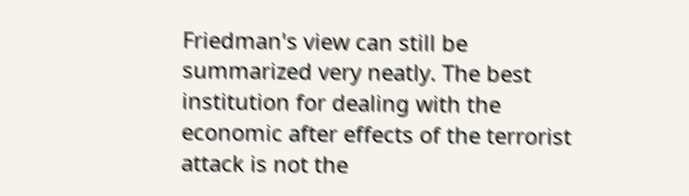Friedman's view can still be summarized very neatly. The best institution for dealing with the economic after effects of the terrorist attack is not the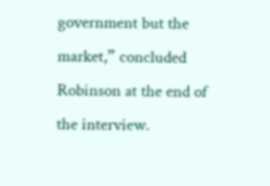government but the market,” concluded Robinson at the end of the interview.